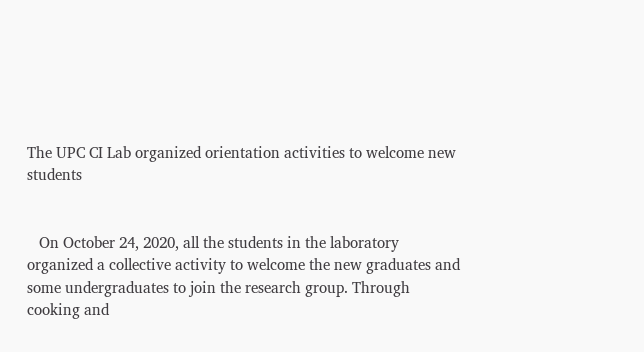The UPC CI Lab organized orientation activities to welcome new students


   On October 24, 2020, all the students in the laboratory organized a collective activity to welcome the new graduates and some undergraduates to join the research group. Through cooking and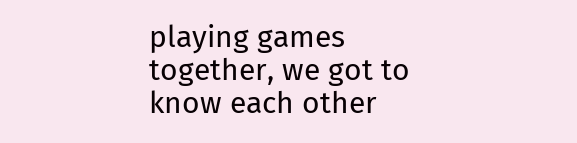playing games together, we got to know each other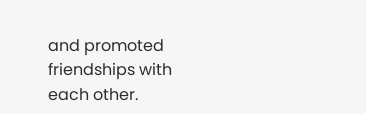and promoted friendships with each other.